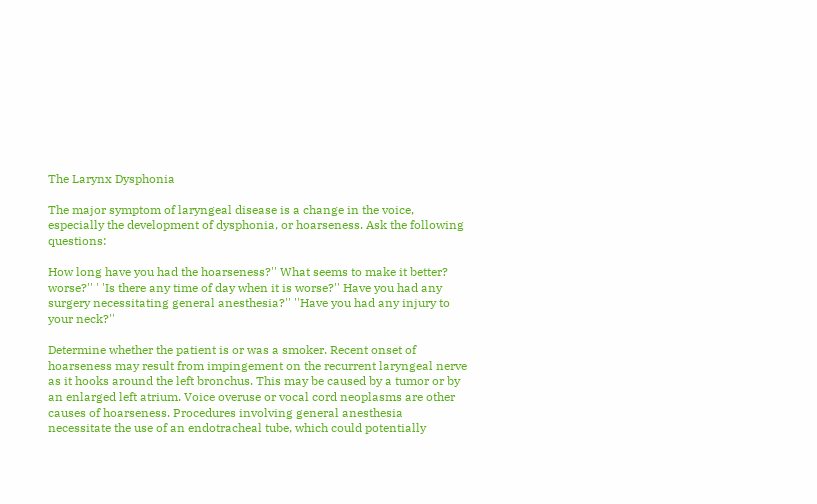The Larynx Dysphonia

The major symptom of laryngeal disease is a change in the voice, especially the development of dysphonia, or hoarseness. Ask the following questions:

How long have you had the hoarseness?'' What seems to make it better? worse?'' ' 'Is there any time of day when it is worse?'' Have you had any surgery necessitating general anesthesia?'' ''Have you had any injury to your neck?''

Determine whether the patient is or was a smoker. Recent onset of hoarseness may result from impingement on the recurrent laryngeal nerve as it hooks around the left bronchus. This may be caused by a tumor or by an enlarged left atrium. Voice overuse or vocal cord neoplasms are other causes of hoarseness. Procedures involving general anesthesia necessitate the use of an endotracheal tube, which could potentially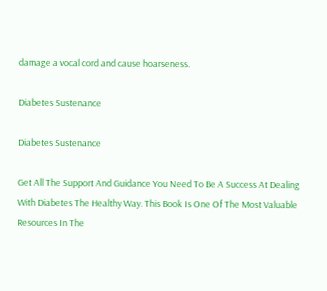damage a vocal cord and cause hoarseness.

Diabetes Sustenance

Diabetes Sustenance

Get All The Support And Guidance You Need To Be A Success At Dealing With Diabetes The Healthy Way. This Book Is One Of The Most Valuable Resources In The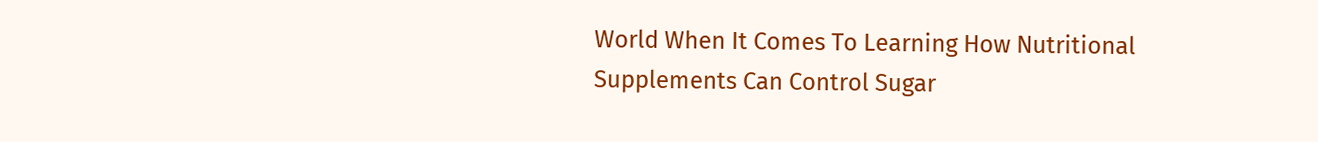World When It Comes To Learning How Nutritional Supplements Can Control Sugar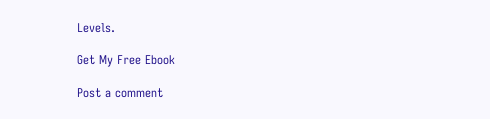Levels.

Get My Free Ebook

Post a comment